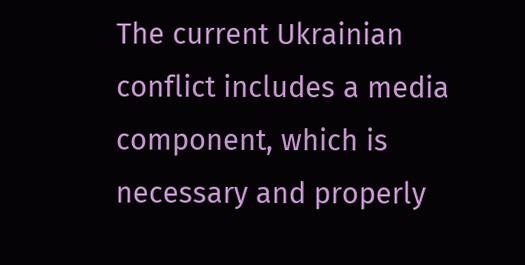The current Ukrainian conflict includes a media component, which is necessary and properly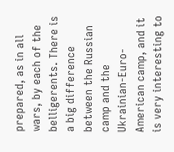prepared, as in all wars, by each of the belligerents. There is a big difference between the Russian camp and the Ukrainian-Euro-American camp, and it is very interesting to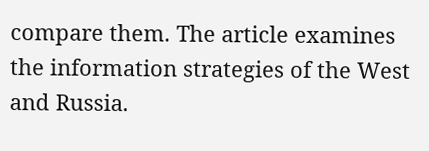compare them. The article examines the information strategies of the West and Russia.